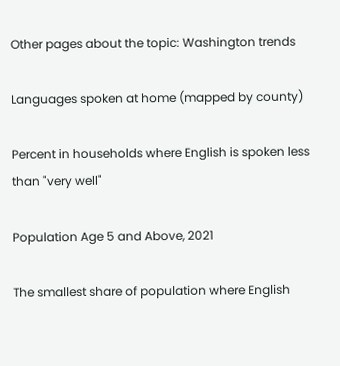Other pages about the topic: Washington trends

Languages spoken at home (mapped by county)

Percent in households where English is spoken less than "very well"

Population Age 5 and Above, 2021

The smallest share of population where English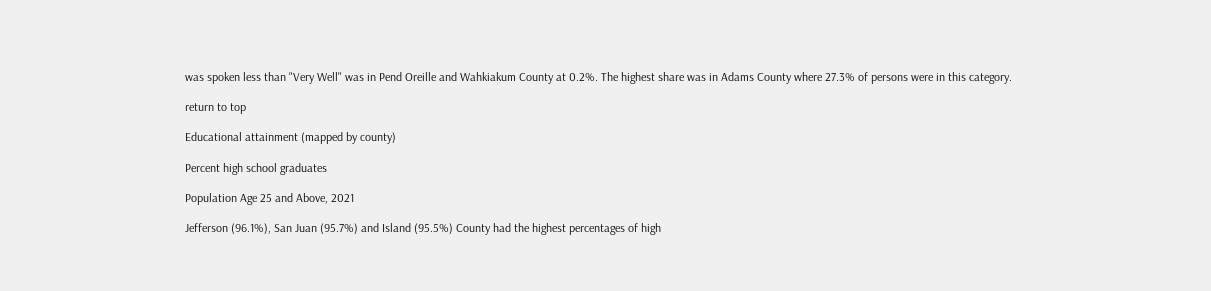was spoken less than "Very Well" was in Pend Oreille and Wahkiakum County at 0.2%. The highest share was in Adams County where 27.3% of persons were in this category.

return to top

Educational attainment (mapped by county)

Percent high school graduates

Population Age 25 and Above, 2021

Jefferson (96.1%), San Juan (95.7%) and Island (95.5%) County had the highest percentages of high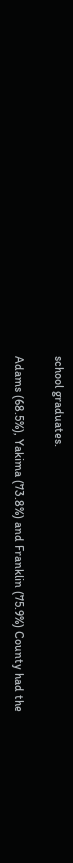school graduates.

Adams (68.5%), Yakima (73.8%) and Franklin (75.9%) County had the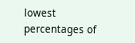lowest percentages of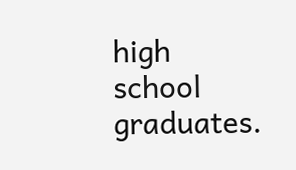high school graduates.